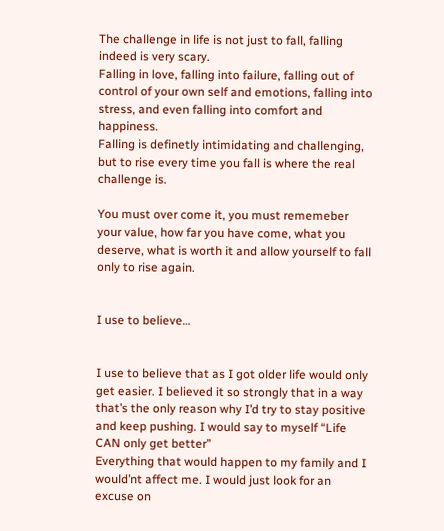The challenge in life is not just to fall, falling indeed is very scary.
Falling in love, falling into failure, falling out of control of your own self and emotions, falling into stress, and even falling into comfort and happiness.
Falling is definetly intimidating and challenging, but to rise every time you fall is where the real challenge is.

You must over come it, you must rememeber your value, how far you have come, what you deserve, what is worth it and allow yourself to fall only to rise again.


I use to believe…


I use to believe that as I got older life would only get easier. I believed it so strongly that in a way that’s the only reason why I’d try to stay positive and keep pushing. I would say to myself “Life CAN only get better”
Everything that would happen to my family and I would’nt affect me. I would just look for an excuse on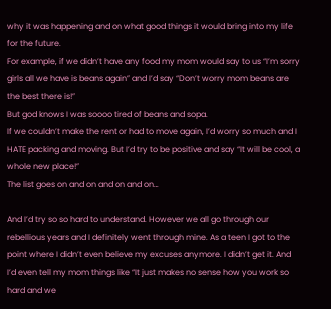why it was happening and on what good things it would bring into my life for the future.
For example, if we didn’t have any food my mom would say to us “I’m sorry girls all we have is beans again” and I’d say “Don’t worry mom beans are the best there is!”
But god knows I was soooo tired of beans and sopa.
If we couldn’t make the rent or had to move again, I’d worry so much and I HATE packing and moving. But I’d try to be positive and say “It will be cool, a whole new place!”
The list goes on and on and on and on…

And I’d try so so hard to understand. However we all go through our rebellious years and I definitely went through mine. As a teen I got to the point where I didn’t even believe my excuses anymore. I didn’t get it. And I’d even tell my mom things like “It just makes no sense how you work so hard and we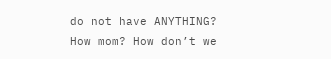do not have ANYTHING?
How mom? How don’t we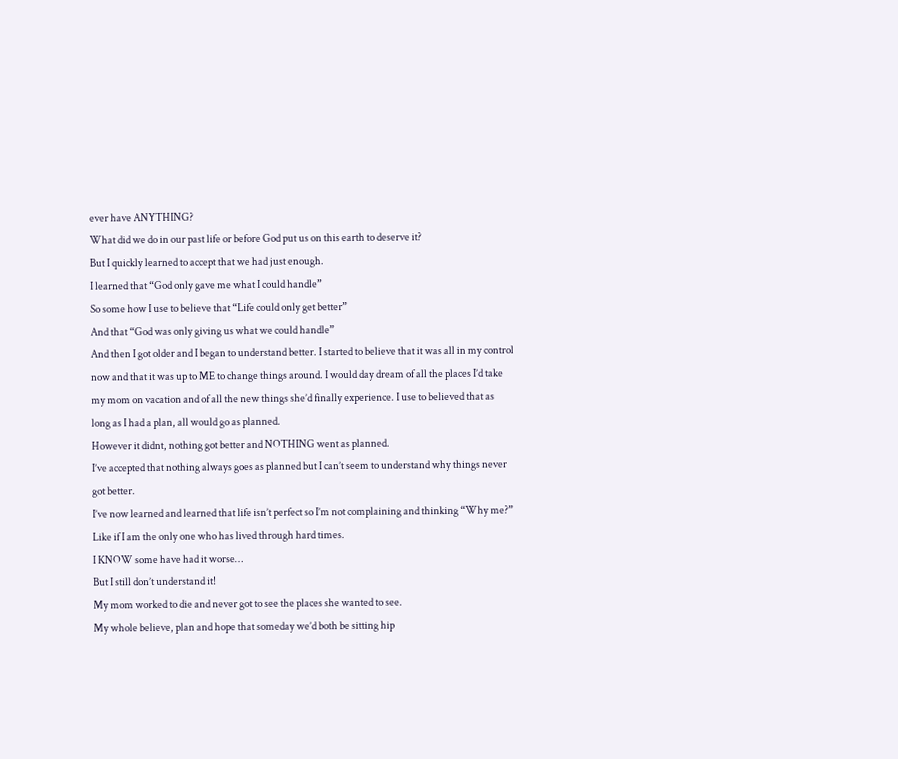ever have ANYTHING?
What did we do in our past life or before God put us on this earth to deserve it?
But I quickly learned to accept that we had just enough.
I learned that “God only gave me what I could handle”
So some how I use to believe that “Life could only get better”
And that “God was only giving us what we could handle”
And then I got older and I began to understand better. I started to believe that it was all in my control now and that it was up to ME to change things around. I would day dream of all the places I’d take my mom on vacation and of all the new things she’d finally experience. I use to believed that as long as I had a plan, all would go as planned.
However it didnt, nothing got better and NOTHING went as planned.
I’ve accepted that nothing always goes as planned but I can’t seem to understand why things never got better.
I’ve now learned and learned that life isn’t perfect so I’m not complaining and thinking “Why me?” Like if I am the only one who has lived through hard times.
I KNOW some have had it worse…
But I still don’t understand it!
My mom worked to die and never got to see the places she wanted to see.
My whole believe, plan and hope that someday we’d both be sitting hip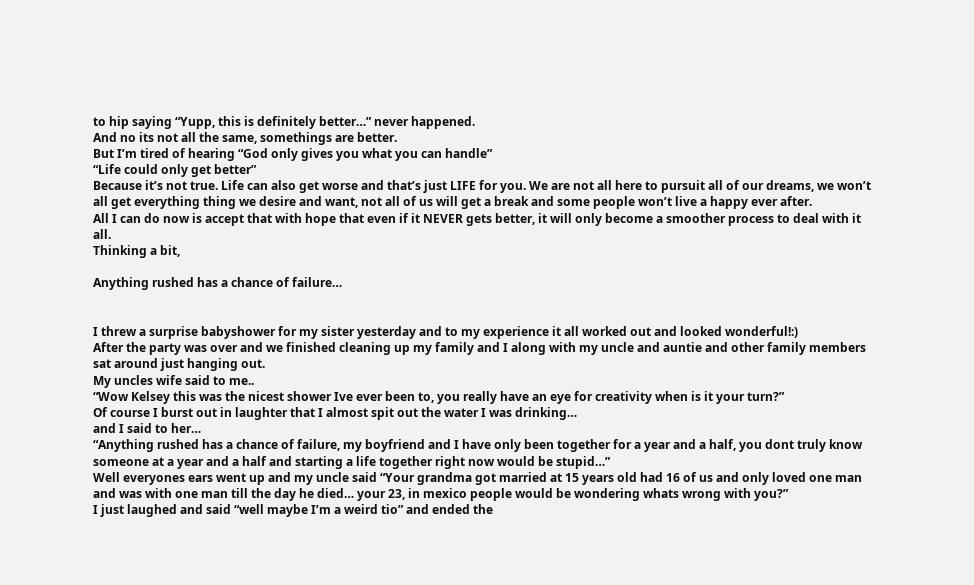to hip saying “Yupp, this is definitely better…” never happened.
And no its not all the same, somethings are better.
But I’m tired of hearing “God only gives you what you can handle”
“Life could only get better”
Because it’s not true. Life can also get worse and that’s just LIFE for you. We are not all here to pursuit all of our dreams, we won’t all get everything thing we desire and want, not all of us will get a break and some people won’t live a happy ever after.
All I can do now is accept that with hope that even if it NEVER gets better, it will only become a smoother process to deal with it all.
Thinking a bit,

Anything rushed has a chance of failure…


I threw a surprise babyshower for my sister yesterday and to my experience it all worked out and looked wonderful!:)
After the party was over and we finished cleaning up my family and I along with my uncle and auntie and other family members sat around just hanging out.
My uncles wife said to me..
“Wow Kelsey this was the nicest shower Ive ever been to, you really have an eye for creativity when is it your turn?”
Of course I burst out in laughter that I almost spit out the water I was drinking…
and I said to her…
“Anything rushed has a chance of failure, my boyfriend and I have only been together for a year and a half, you dont truly know someone at a year and a half and starting a life together right now would be stupid…”
Well everyones ears went up and my uncle said “Your grandma got married at 15 years old had 16 of us and only loved one man and was with one man till the day he died… your 23, in mexico people would be wondering whats wrong with you?”
I just laughed and said “well maybe I’m a weird tio” and ended the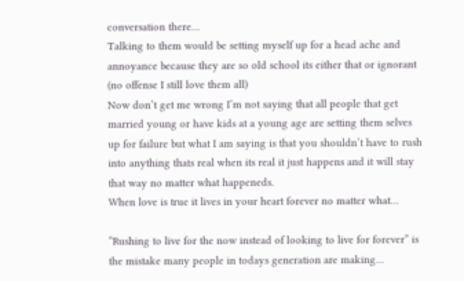conversation there…
Talking to them would be setting myself up for a head ache and annoyance because they are so old school its either that or ignorant (no offense I still love them all)
Now don’t get me wrong I’m not saying that all people that get married young or have kids at a young age are setting them selves up for failure but what I am saying is that you shouldn’t have to rush into anything thats real when its real it just happens and it will stay that way no matter what happeneds.
When love is true it lives in your heart forever no matter what…

“Rushing to live for the now instead of looking to live for forever” is the mistake many people in todays generation are making…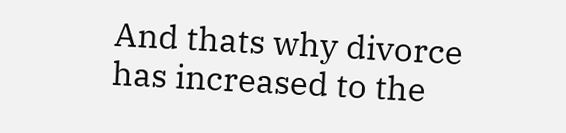And thats why divorce has increased to the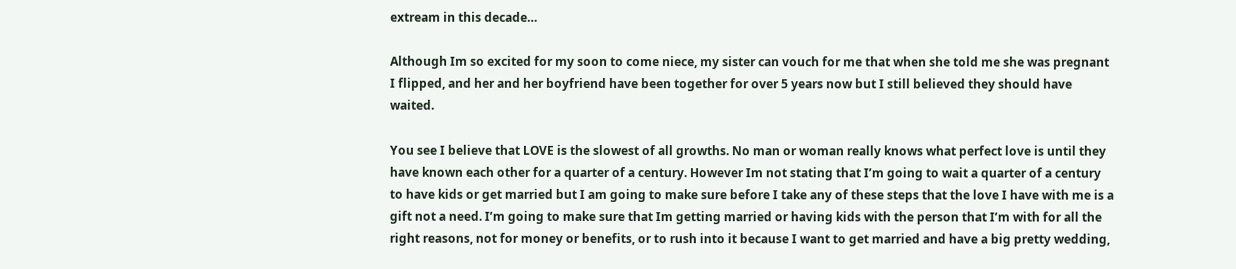extream in this decade…

Although Im so excited for my soon to come niece, my sister can vouch for me that when she told me she was pregnant I flipped, and her and her boyfriend have been together for over 5 years now but I still believed they should have waited.

You see I believe that LOVE is the slowest of all growths. No man or woman really knows what perfect love is until they have known each other for a quarter of a century. However Im not stating that I’m going to wait a quarter of a century to have kids or get married but I am going to make sure before I take any of these steps that the love I have with me is a gift not a need. I’m going to make sure that Im getting married or having kids with the person that I’m with for all the right reasons, not for money or benefits, or to rush into it because I want to get married and have a big pretty wedding,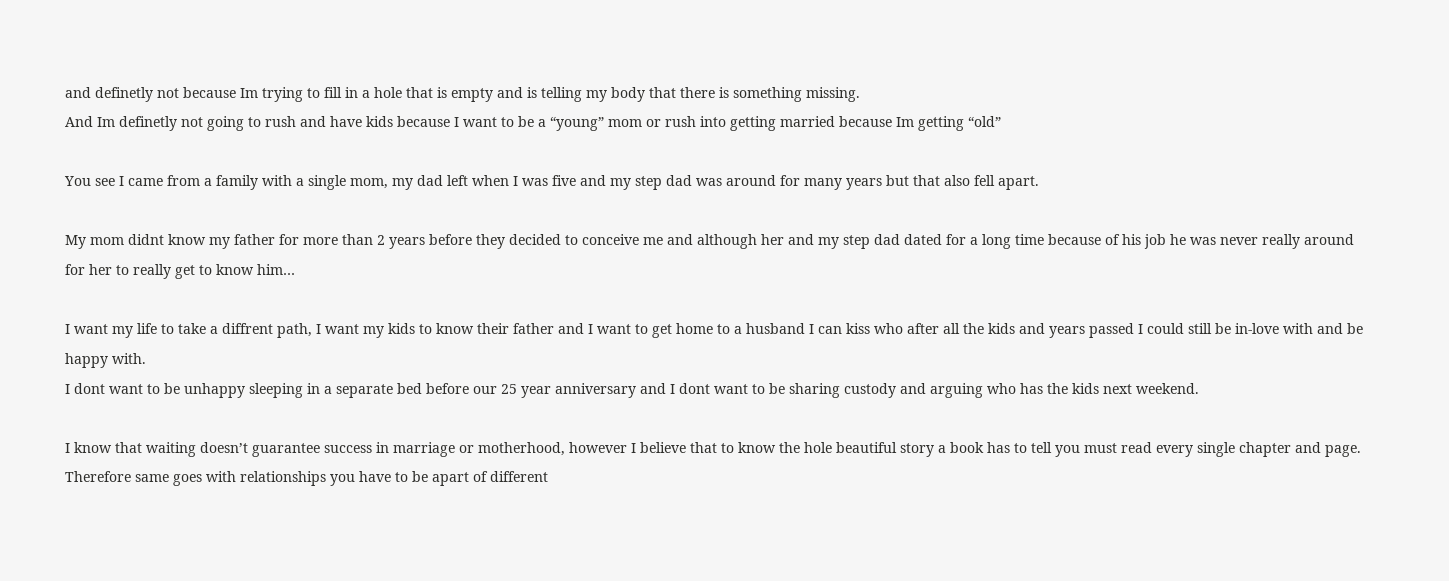and definetly not because Im trying to fill in a hole that is empty and is telling my body that there is something missing.
And Im definetly not going to rush and have kids because I want to be a “young” mom or rush into getting married because Im getting “old”

You see I came from a family with a single mom, my dad left when I was five and my step dad was around for many years but that also fell apart.

My mom didnt know my father for more than 2 years before they decided to conceive me and although her and my step dad dated for a long time because of his job he was never really around for her to really get to know him…

I want my life to take a diffrent path, I want my kids to know their father and I want to get home to a husband I can kiss who after all the kids and years passed I could still be in-love with and be happy with.
I dont want to be unhappy sleeping in a separate bed before our 25 year anniversary and I dont want to be sharing custody and arguing who has the kids next weekend.

I know that waiting doesn’t guarantee success in marriage or motherhood, however I believe that to know the hole beautiful story a book has to tell you must read every single chapter and page. Therefore same goes with relationships you have to be apart of different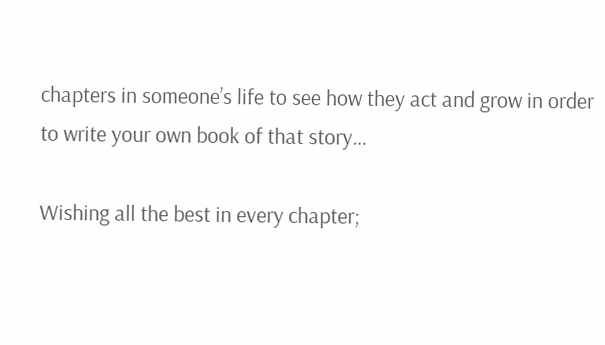chapters in someone’s life to see how they act and grow in order to write your own book of that story…

Wishing all the best in every chapter;